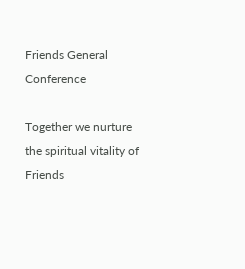Friends General Conference

Together we nurture the spiritual vitality of Friends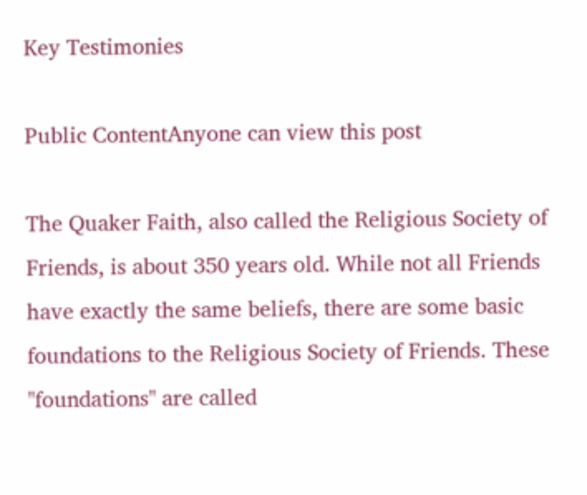Key Testimonies

Public ContentAnyone can view this post

The Quaker Faith, also called the Religious Society of Friends, is about 350 years old. While not all Friends have exactly the same beliefs, there are some basic foundations to the Religious Society of Friends. These "foundations" are called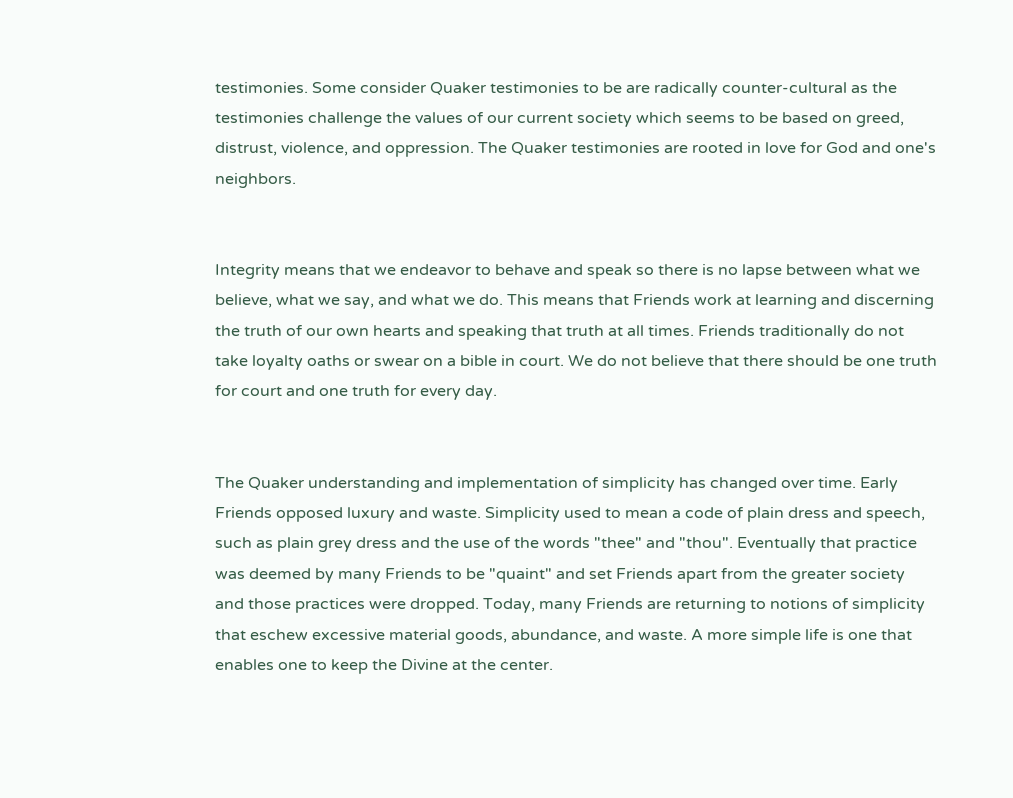testimonies. Some consider Quaker testimonies to be are radically counter-cultural as the testimonies challenge the values of our current society which seems to be based on greed, distrust, violence, and oppression. The Quaker testimonies are rooted in love for God and one's neighbors.


Integrity means that we endeavor to behave and speak so there is no lapse between what we believe, what we say, and what we do. This means that Friends work at learning and discerning the truth of our own hearts and speaking that truth at all times. Friends traditionally do not take loyalty oaths or swear on a bible in court. We do not believe that there should be one truth for court and one truth for every day.


The Quaker understanding and implementation of simplicity has changed over time. Early Friends opposed luxury and waste. Simplicity used to mean a code of plain dress and speech, such as plain grey dress and the use of the words "thee" and "thou". Eventually that practice was deemed by many Friends to be "quaint" and set Friends apart from the greater society and those practices were dropped. Today, many Friends are returning to notions of simplicity that eschew excessive material goods, abundance, and waste. A more simple life is one that enables one to keep the Divine at the center.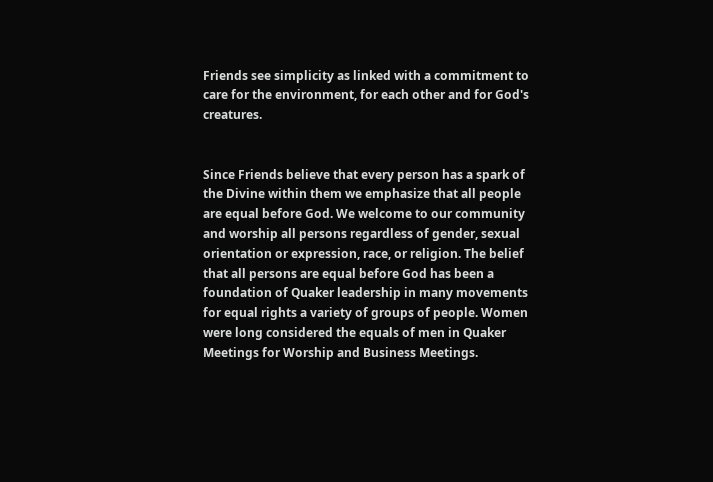Friends see simplicity as linked with a commitment to care for the environment, for each other and for God's creatures.


Since Friends believe that every person has a spark of the Divine within them we emphasize that all people are equal before God. We welcome to our community and worship all persons regardless of gender, sexual orientation or expression, race, or religion. The belief that all persons are equal before God has been a foundation of Quaker leadership in many movements for equal rights a variety of groups of people. Women were long considered the equals of men in Quaker Meetings for Worship and Business Meetings.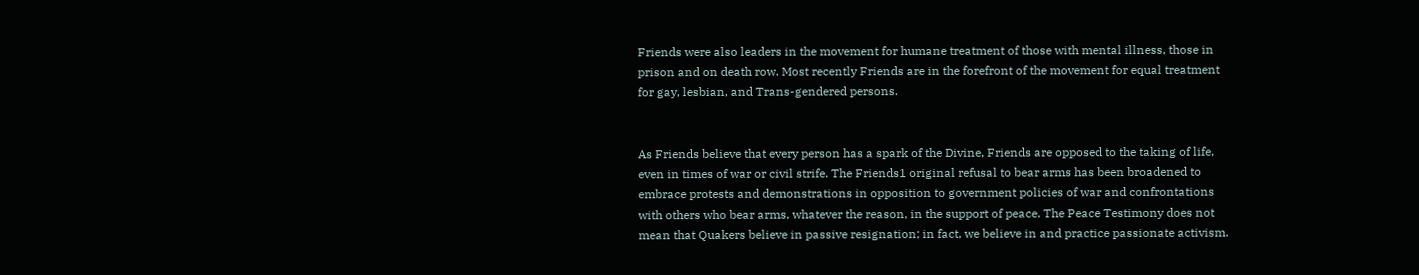Friends were also leaders in the movement for humane treatment of those with mental illness, those in prison and on death row. Most recently Friends are in the forefront of the movement for equal treatment for gay, lesbian, and Trans-gendered persons.


As Friends believe that every person has a spark of the Divine, Friends are opposed to the taking of life, even in times of war or civil strife. The Friends1 original refusal to bear arms has been broadened to embrace protests and demonstrations in opposition to government policies of war and confrontations with others who bear arms, whatever the reason, in the support of peace. The Peace Testimony does not mean that Quakers believe in passive resignation; in fact, we believe in and practice passionate activism.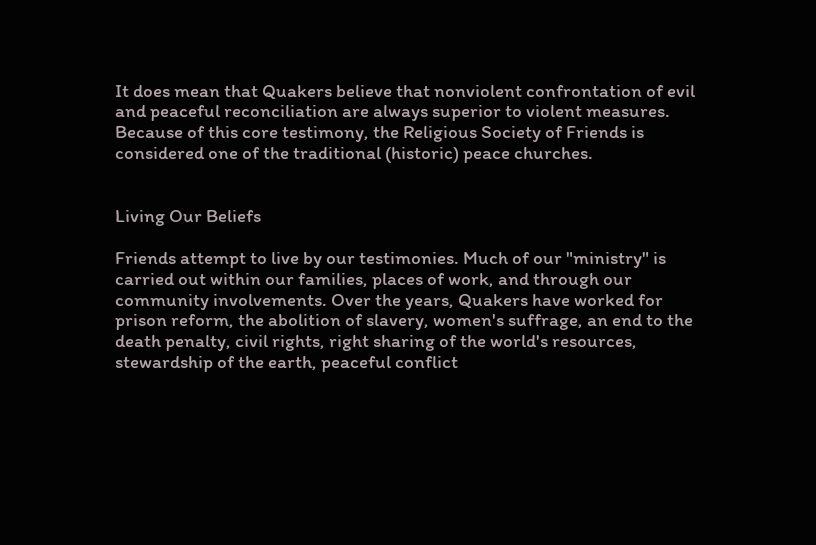It does mean that Quakers believe that nonviolent confrontation of evil and peaceful reconciliation are always superior to violent measures. Because of this core testimony, the Religious Society of Friends is considered one of the traditional (historic) peace churches.


Living Our Beliefs

Friends attempt to live by our testimonies. Much of our "ministry" is carried out within our families, places of work, and through our community involvements. Over the years, Quakers have worked for prison reform, the abolition of slavery, women's suffrage, an end to the death penalty, civil rights, right sharing of the world's resources, stewardship of the earth, peaceful conflict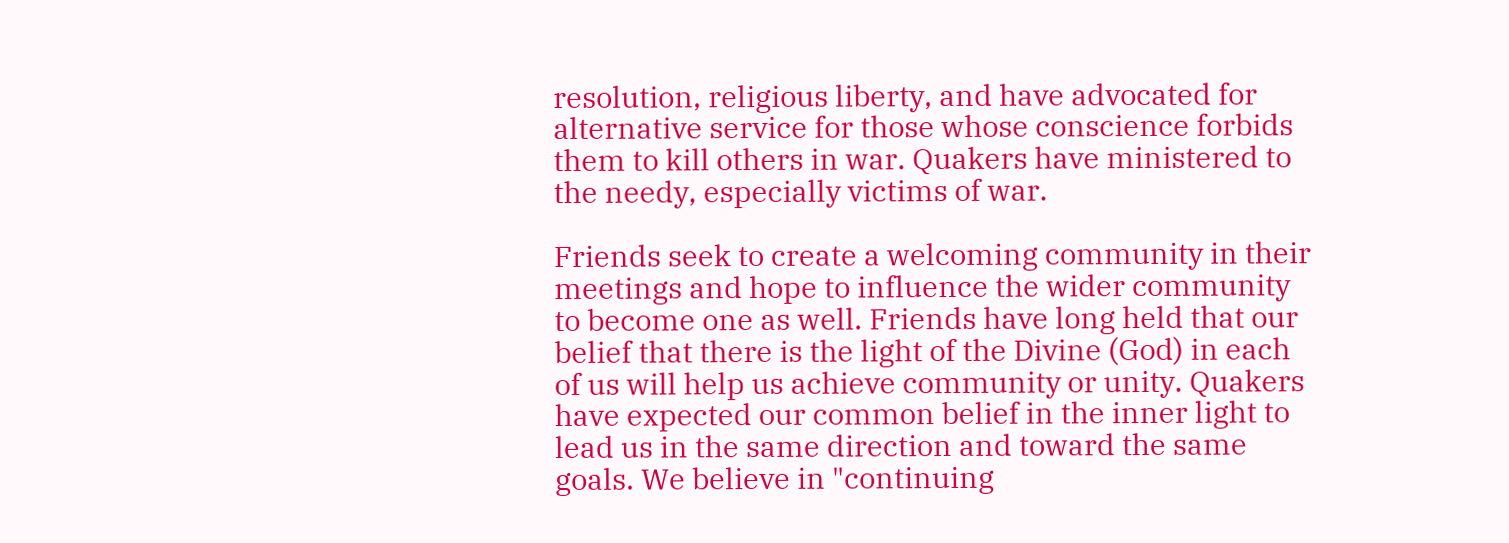resolution, religious liberty, and have advocated for alternative service for those whose conscience forbids them to kill others in war. Quakers have ministered to the needy, especially victims of war.

Friends seek to create a welcoming community in their meetings and hope to influence the wider community to become one as well. Friends have long held that our belief that there is the light of the Divine (God) in each of us will help us achieve community or unity. Quakers have expected our common belief in the inner light to lead us in the same direction and toward the same goals. We believe in "continuing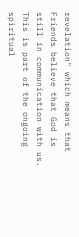revelation" which means that Friends believe that God is still in communication with us. This is part of the ongoing spiritual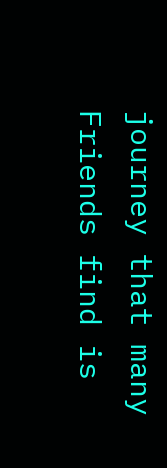journey that many Friends find is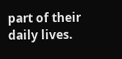part of their daily lives.